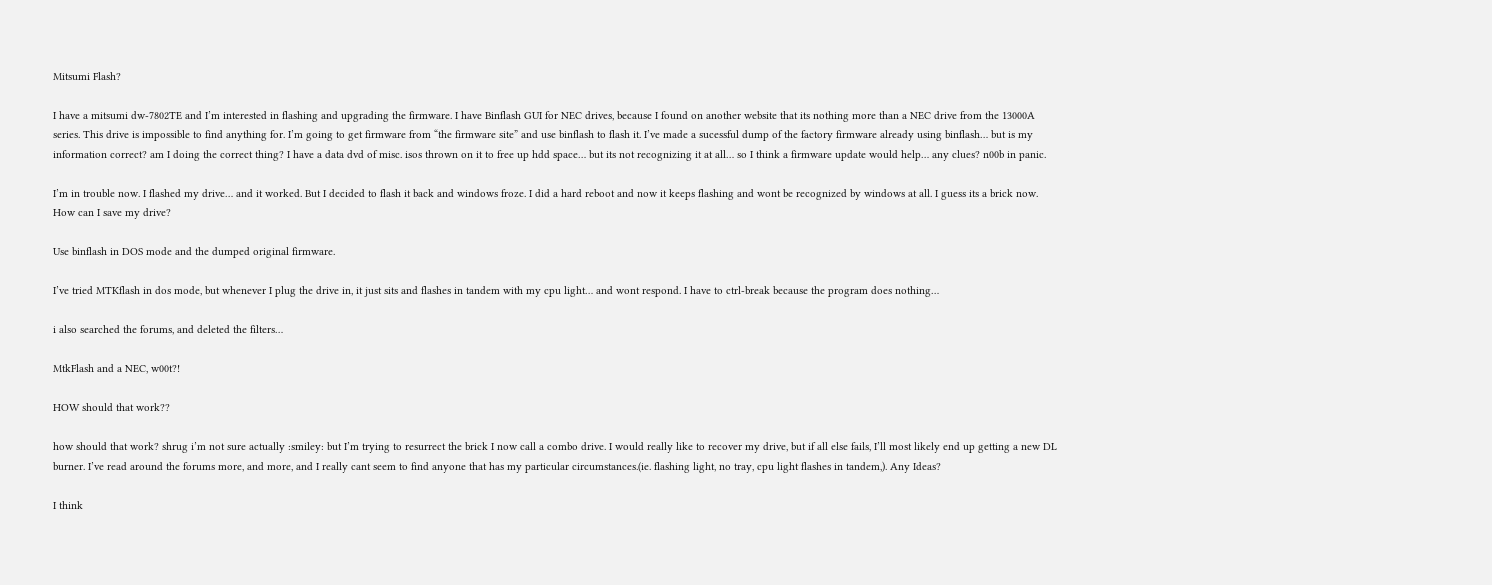Mitsumi Flash?

I have a mitsumi dw-7802TE and I’m interested in flashing and upgrading the firmware. I have Binflash GUI for NEC drives, because I found on another website that its nothing more than a NEC drive from the 13000A series. This drive is impossible to find anything for. I’m going to get firmware from “the firmware site” and use binflash to flash it. I’ve made a sucessful dump of the factory firmware already using binflash… but is my information correct? am I doing the correct thing? I have a data dvd of misc. isos thrown on it to free up hdd space… but its not recognizing it at all… so I think a firmware update would help… any clues? n00b in panic.

I’m in trouble now. I flashed my drive… and it worked. But I decided to flash it back and windows froze. I did a hard reboot and now it keeps flashing and wont be recognized by windows at all. I guess its a brick now. How can I save my drive?

Use binflash in DOS mode and the dumped original firmware.

I’ve tried MTKflash in dos mode, but whenever I plug the drive in, it just sits and flashes in tandem with my cpu light… and wont respond. I have to ctrl-break because the program does nothing…

i also searched the forums, and deleted the filters…

MtkFlash and a NEC, w00t?!

HOW should that work??

how should that work? shrug i’m not sure actually :smiley: but I’m trying to resurrect the brick I now call a combo drive. I would really like to recover my drive, but if all else fails, I’ll most likely end up getting a new DL burner. I’ve read around the forums more, and more, and I really cant seem to find anyone that has my particular circumstances.(ie. flashing light, no tray, cpu light flashes in tandem,). Any Ideas?

I think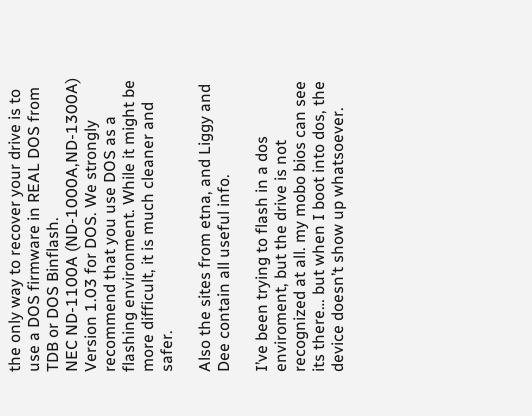the only way to recover your drive is to use a DOS firmware in REAL DOS from TDB or DOS Binflash.
NEC ND-1100A (ND-1000A,ND-1300A)
Version 1.03 for DOS. We strongly recommend that you use DOS as a flashing environment. While it might be more difficult, it is much cleaner and safer.

Also the sites from etna, and Liggy and Dee contain all useful info.

I’ve been trying to flash in a dos enviroment, but the drive is not recognized at all. my mobo bios can see its there… but when I boot into dos, the device doesn’t show up whatsoever.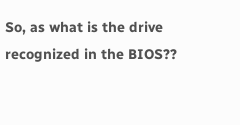So, as what is the drive recognized in the BIOS??